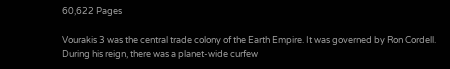60,622 Pages

Vourakis 3 was the central trade colony of the Earth Empire. It was governed by Ron Cordell. During his reign, there was a planet-wide curfew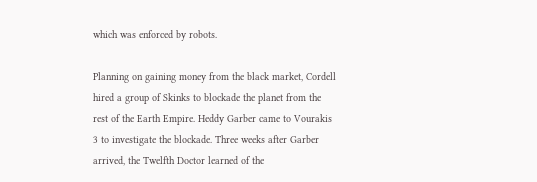which was enforced by robots.

Planning on gaining money from the black market, Cordell hired a group of Skinks to blockade the planet from the rest of the Earth Empire. Heddy Garber came to Vourakis 3 to investigate the blockade. Three weeks after Garber arrived, the Twelfth Doctor learned of the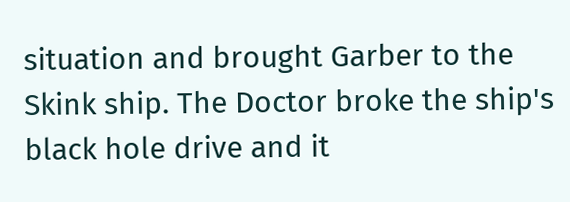situation and brought Garber to the Skink ship. The Doctor broke the ship's black hole drive and it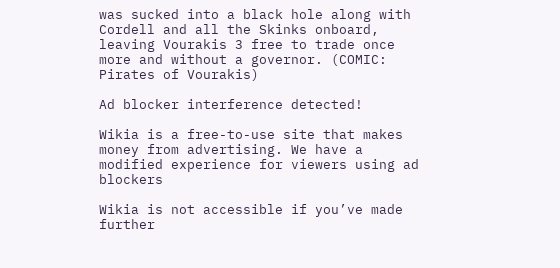was sucked into a black hole along with Cordell and all the Skinks onboard, leaving Vourakis 3 free to trade once more and without a governor. (COMIC: Pirates of Vourakis)

Ad blocker interference detected!

Wikia is a free-to-use site that makes money from advertising. We have a modified experience for viewers using ad blockers

Wikia is not accessible if you’ve made further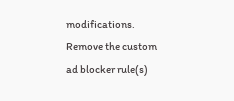modifications. Remove the custom ad blocker rule(s)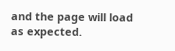and the page will load as expected.